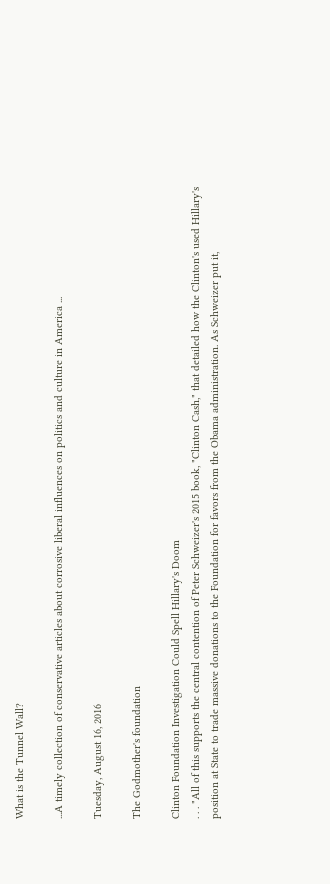What is the Tunnel Wall?

...A timely collection of conservative articles about corrosive liberal influences on politics and culture in America ...

Tuesday, August 16, 2016

The Godmother's foundation

Clinton Foundation Investigation Could Spell Hillary's Doom
. . . "All of this supports the central contention of Peter Schweizer's 2015 book, "Clinton Cash," that detailed how the Clinton's used Hillary's position at State to trade massive donations to the Foundation for favors from the Obama administration. As Schweizer put it,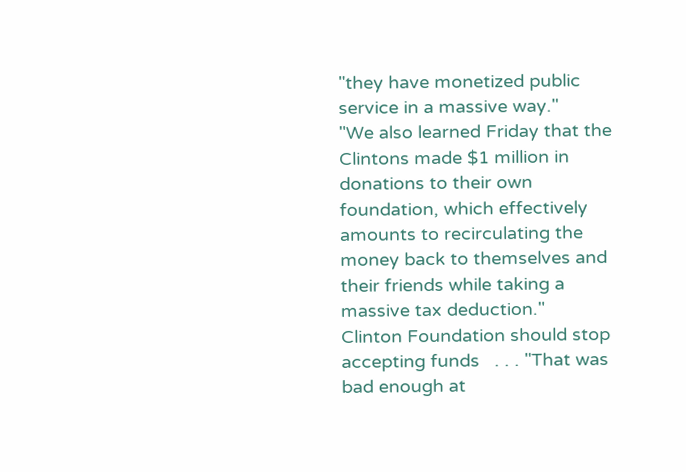"they have monetized public service in a massive way."
"We also learned Friday that the Clintons made $1 million in donations to their own foundation, which effectively amounts to recirculating the money back to themselves and their friends while taking a massive tax deduction."
Clinton Foundation should stop accepting funds   . . . "That was bad enough at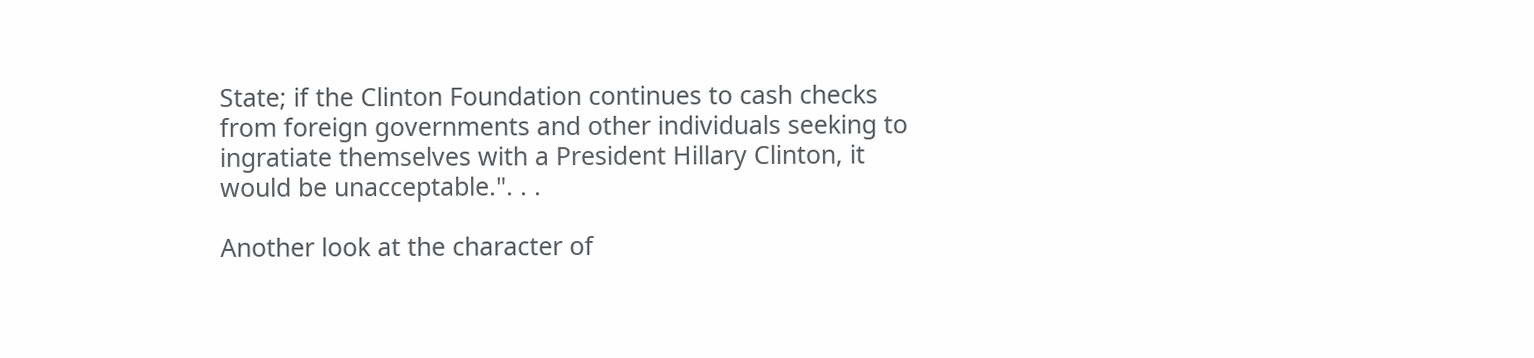State; if the Clinton Foundation continues to cash checks from foreign governments and other individuals seeking to ingratiate themselves with a President Hillary Clinton, it would be unacceptable.". . .

Another look at the character of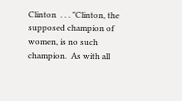Clinton  . . . "Clinton, the supposed champion of women, is no such champion.  As with all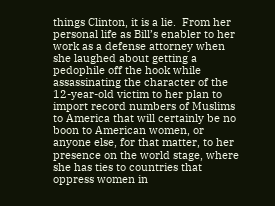things Clinton, it is a lie.  From her personal life as Bill’s enabler to her work as a defense attorney when she laughed about getting a pedophile off the hook while assassinating the character of the 12-year-old victim to her plan to import record numbers of Muslims to America that will certainly be no boon to American women, or anyone else, for that matter, to her presence on the world stage, where she has ties to countries that oppress women in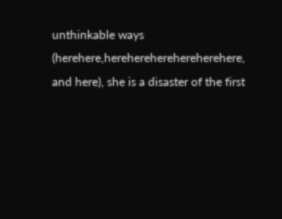unthinkable ways (herehere,herehereherehereherehere, and here), she is a disaster of the first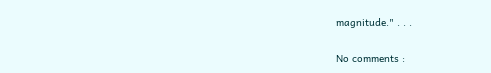magnitude." . . .

No comments :